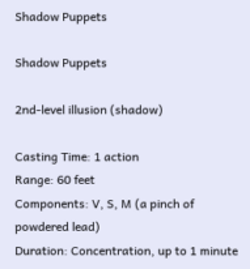Shadow Puppets

Shadow Puppets

2nd-level illusion (shadow)

Casting Time: 1 action
Range: 60 feet
Components: V, S, M (a pinch of powdered lead)
Duration: Concentration, up to 1 minute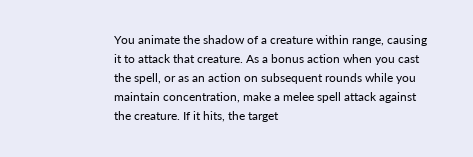You animate the shadow of a creature within range, causing it to attack that creature. As a bonus action when you cast the spell, or as an action on subsequent rounds while you maintain concentration, make a melee spell attack against the creature. If it hits, the target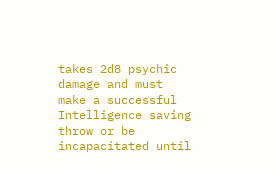takes 2d8 psychic damage and must make a successful Intelligence saving throw or be incapacitated until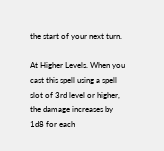the start of your next turn.

At Higher Levels. When you cast this spell using a spell slot of 3rd level or higher, the damage increases by 1d8 for each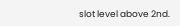slot level above 2nd.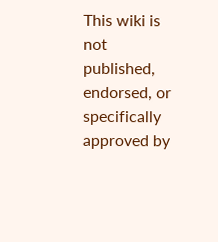This wiki is not published, endorsed, or specifically approved by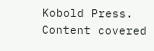Kobold Press.
Content covered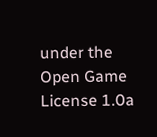under the Open Game License 1.0a